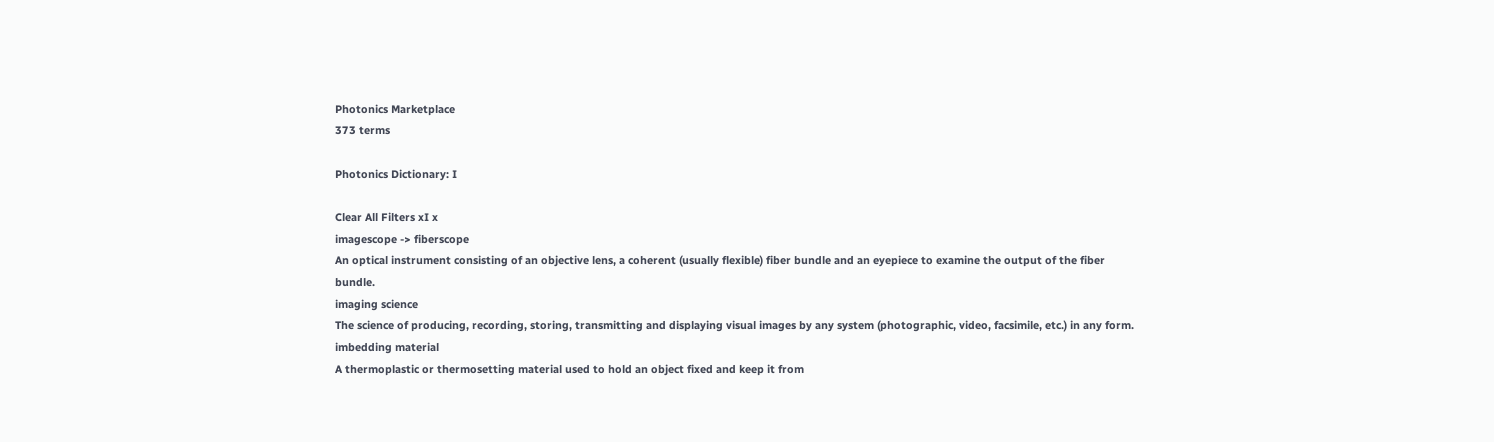Photonics Marketplace
373 terms

Photonics Dictionary: I

Clear All Filters xI x
imagescope -> fiberscope
An optical instrument consisting of an objective lens, a coherent (usually flexible) fiber bundle and an eyepiece to examine the output of the fiber bundle.
imaging science
The science of producing, recording, storing, transmitting and displaying visual images by any system (photographic, video, facsimile, etc.) in any form.
imbedding material
A thermoplastic or thermosetting material used to hold an object fixed and keep it from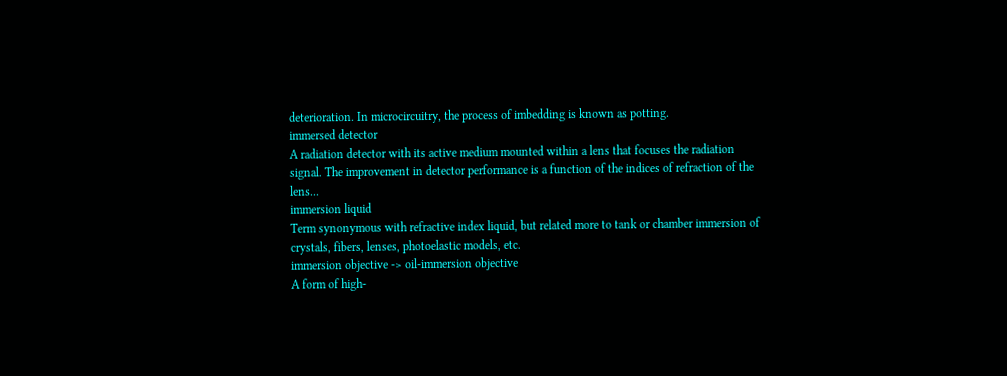deterioration. In microcircuitry, the process of imbedding is known as potting.
immersed detector
A radiation detector with its active medium mounted within a lens that focuses the radiation signal. The improvement in detector performance is a function of the indices of refraction of the lens...
immersion liquid
Term synonymous with refractive index liquid, but related more to tank or chamber immersion of crystals, fibers, lenses, photoelastic models, etc.
immersion objective -> oil-immersion objective
A form of high-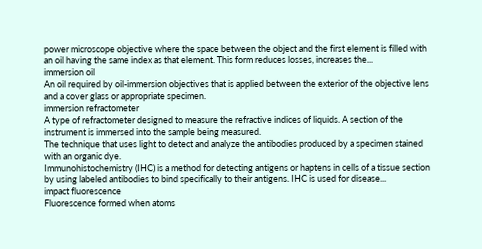power microscope objective where the space between the object and the first element is filled with an oil having the same index as that element. This form reduces losses, increases the...
immersion oil
An oil required by oil-immersion objectives that is applied between the exterior of the objective lens and a cover glass or appropriate specimen.
immersion refractometer
A type of refractometer designed to measure the refractive indices of liquids. A section of the instrument is immersed into the sample being measured.
The technique that uses light to detect and analyze the antibodies produced by a specimen stained with an organic dye.
Immunohistochemistry (IHC) is a method for detecting antigens or haptens in cells of a tissue section by using labeled antibodies to bind specifically to their antigens. IHC is used for disease...
impact fluorescence
Fluorescence formed when atoms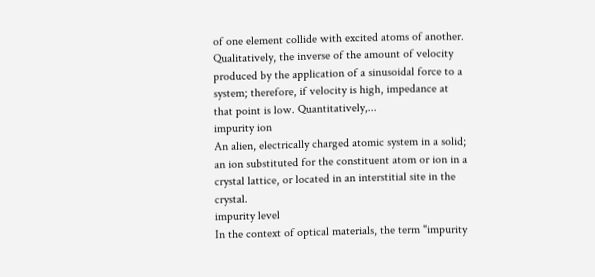of one element collide with excited atoms of another.
Qualitatively, the inverse of the amount of velocity produced by the application of a sinusoidal force to a system; therefore, if velocity is high, impedance at that point is low. Quantitatively,...
impurity ion
An alien, electrically charged atomic system in a solid; an ion substituted for the constituent atom or ion in a crystal lattice, or located in an interstitial site in the crystal.
impurity level
In the context of optical materials, the term "impurity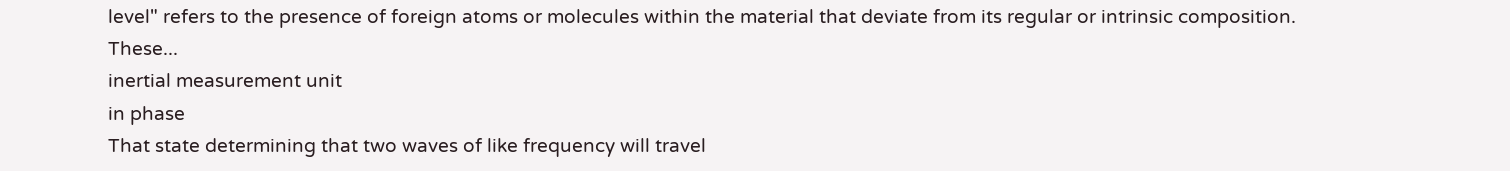level" refers to the presence of foreign atoms or molecules within the material that deviate from its regular or intrinsic composition. These...
inertial measurement unit
in phase
That state determining that two waves of like frequency will travel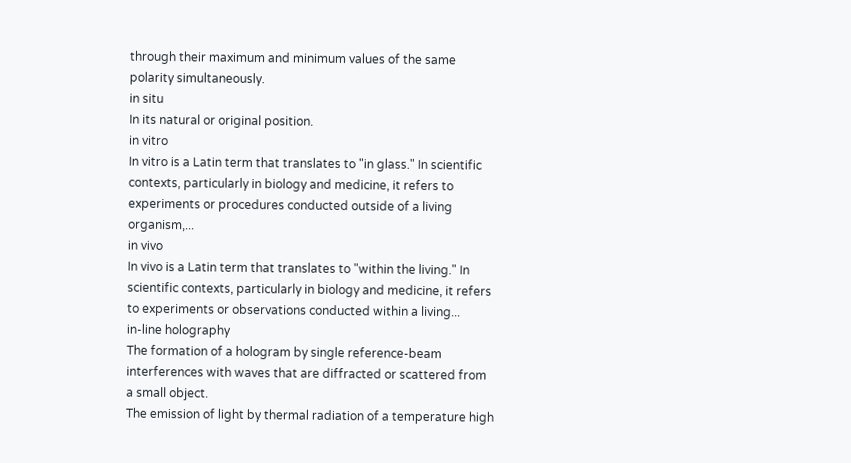through their maximum and minimum values of the same polarity simultaneously.
in situ
In its natural or original position.
in vitro
In vitro is a Latin term that translates to "in glass." In scientific contexts, particularly in biology and medicine, it refers to experiments or procedures conducted outside of a living organism,...
in vivo
In vivo is a Latin term that translates to "within the living." In scientific contexts, particularly in biology and medicine, it refers to experiments or observations conducted within a living...
in-line holography
The formation of a hologram by single reference-beam interferences with waves that are diffracted or scattered from a small object.
The emission of light by thermal radiation of a temperature high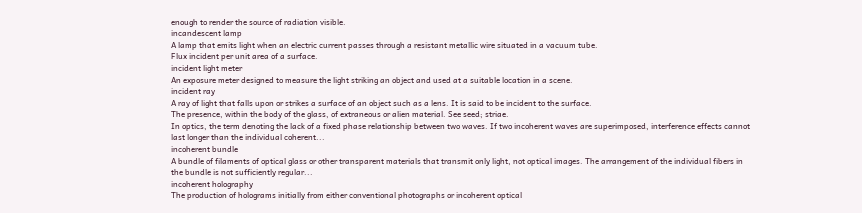enough to render the source of radiation visible.
incandescent lamp
A lamp that emits light when an electric current passes through a resistant metallic wire situated in a vacuum tube.
Flux incident per unit area of a surface.
incident light meter
An exposure meter designed to measure the light striking an object and used at a suitable location in a scene.
incident ray
A ray of light that falls upon or strikes a surface of an object such as a lens. It is said to be incident to the surface.
The presence, within the body of the glass, of extraneous or alien material. See seed; striae.
In optics, the term denoting the lack of a fixed phase relationship between two waves. If two incoherent waves are superimposed, interference effects cannot last longer than the individual coherent...
incoherent bundle
A bundle of filaments of optical glass or other transparent materials that transmit only light, not optical images. The arrangement of the individual fibers in the bundle is not sufficiently regular...
incoherent holography
The production of holograms initially from either conventional photographs or incoherent optical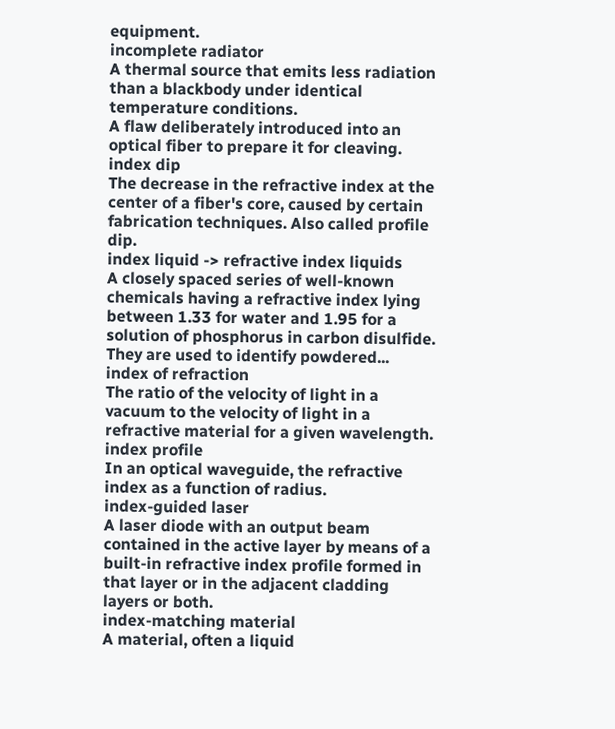equipment.
incomplete radiator
A thermal source that emits less radiation than a blackbody under identical temperature conditions.
A flaw deliberately introduced into an optical fiber to prepare it for cleaving.
index dip
The decrease in the refractive index at the center of a fiber's core, caused by certain fabrication techniques. Also called profile dip.
index liquid -> refractive index liquids
A closely spaced series of well-known chemicals having a refractive index lying between 1.33 for water and 1.95 for a solution of phosphorus in carbon disulfide. They are used to identify powdered...
index of refraction
The ratio of the velocity of light in a vacuum to the velocity of light in a refractive material for a given wavelength.
index profile
In an optical waveguide, the refractive index as a function of radius.
index-guided laser
A laser diode with an output beam contained in the active layer by means of a built-in refractive index profile formed in that layer or in the adjacent cladding layers or both.
index-matching material
A material, often a liquid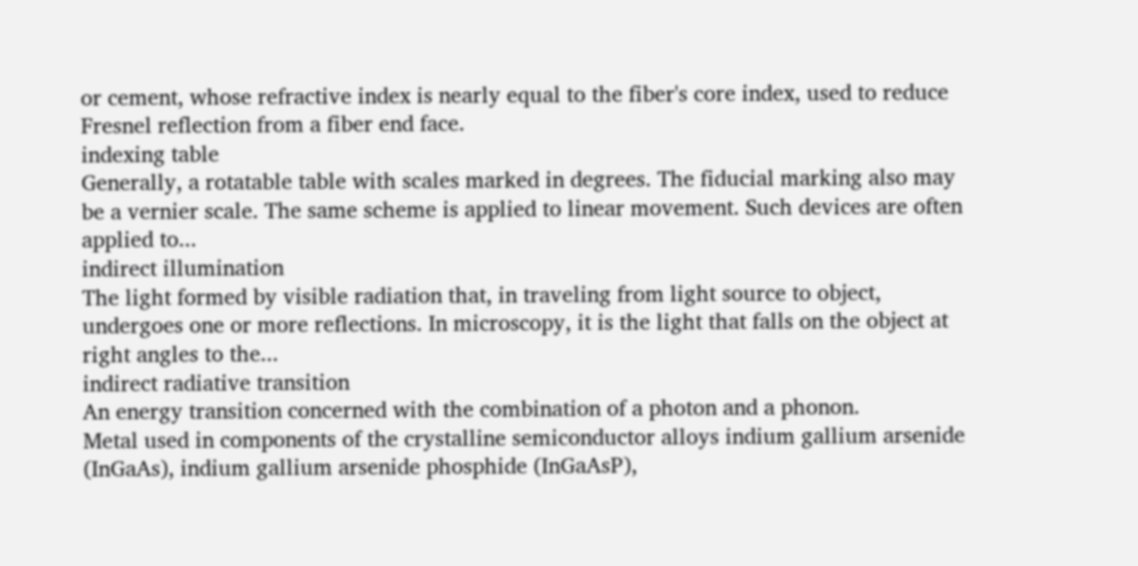or cement, whose refractive index is nearly equal to the fiber's core index, used to reduce Fresnel reflection from a fiber end face.
indexing table
Generally, a rotatable table with scales marked in degrees. The fiducial marking also may be a vernier scale. The same scheme is applied to linear movement. Such devices are often applied to...
indirect illumination
The light formed by visible radiation that, in traveling from light source to object, undergoes one or more reflections. In microscopy, it is the light that falls on the object at right angles to the...
indirect radiative transition
An energy transition concerned with the combination of a photon and a phonon.
Metal used in components of the crystalline semiconductor alloys indium gallium arsenide (InGaAs), indium gallium arsenide phosphide (InGaAsP),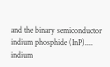and the binary semiconductor indium phosphide (InP)....
indium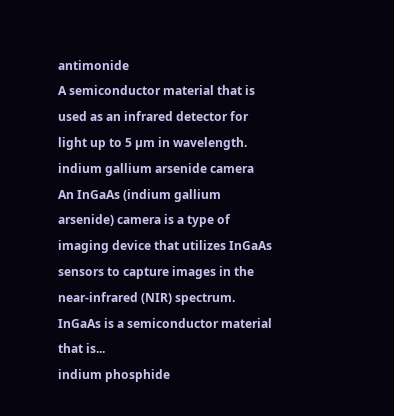antimonide
A semiconductor material that is used as an infrared detector for light up to 5 µm in wavelength.
indium gallium arsenide camera
An InGaAs (indium gallium arsenide) camera is a type of imaging device that utilizes InGaAs sensors to capture images in the near-infrared (NIR) spectrum. InGaAs is a semiconductor material that is...
indium phosphide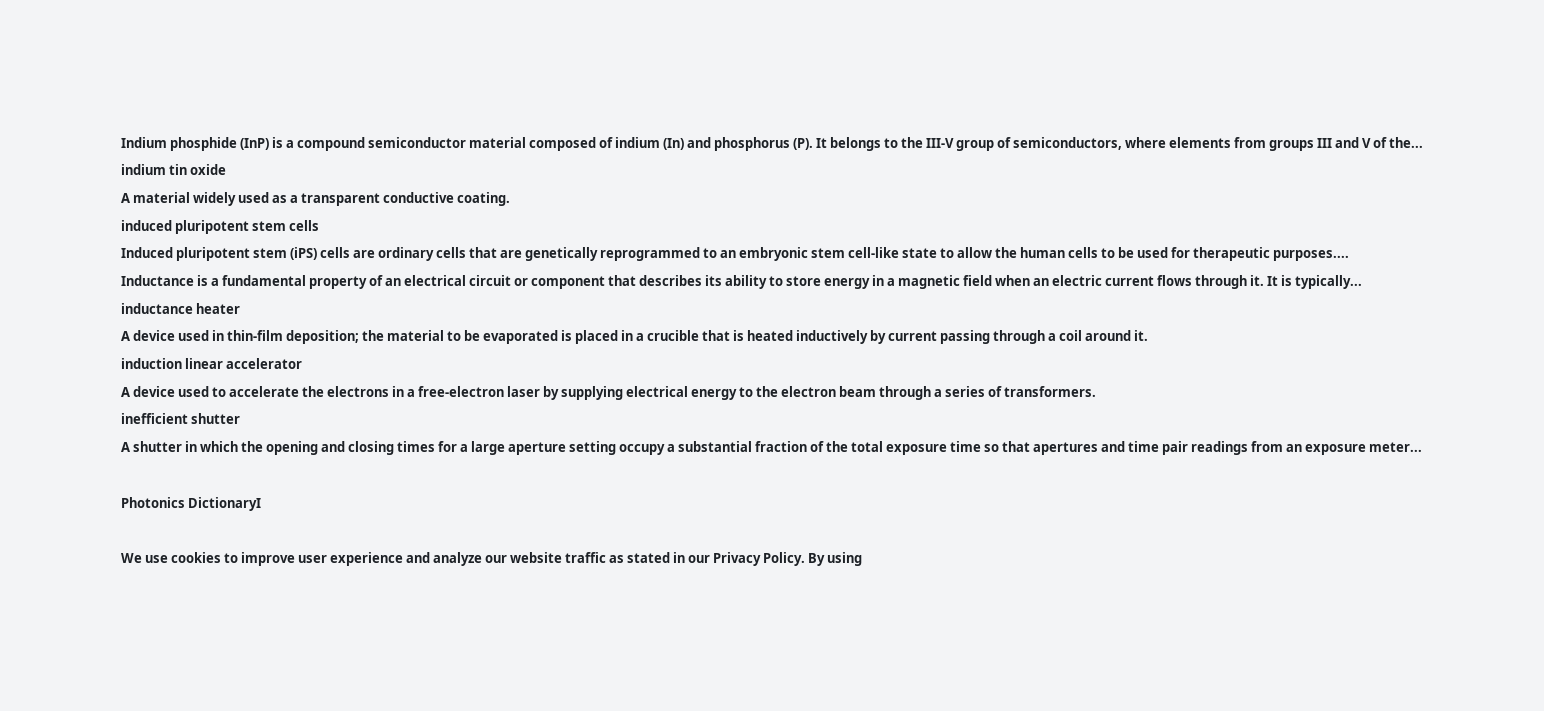Indium phosphide (InP) is a compound semiconductor material composed of indium (In) and phosphorus (P). It belongs to the III-V group of semiconductors, where elements from groups III and V of the...
indium tin oxide
A material widely used as a transparent conductive coating.
induced pluripotent stem cells
Induced pluripotent stem (iPS) cells are ordinary cells that are genetically reprogrammed to an embryonic stem cell-like state to allow the human cells to be used for therapeutic purposes....
Inductance is a fundamental property of an electrical circuit or component that describes its ability to store energy in a magnetic field when an electric current flows through it. It is typically...
inductance heater
A device used in thin-film deposition; the material to be evaporated is placed in a crucible that is heated inductively by current passing through a coil around it.
induction linear accelerator
A device used to accelerate the electrons in a free-electron laser by supplying electrical energy to the electron beam through a series of transformers.
inefficient shutter
A shutter in which the opening and closing times for a large aperture setting occupy a substantial fraction of the total exposure time so that apertures and time pair readings from an exposure meter...

Photonics DictionaryI

We use cookies to improve user experience and analyze our website traffic as stated in our Privacy Policy. By using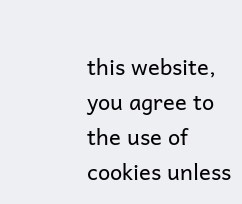this website, you agree to the use of cookies unless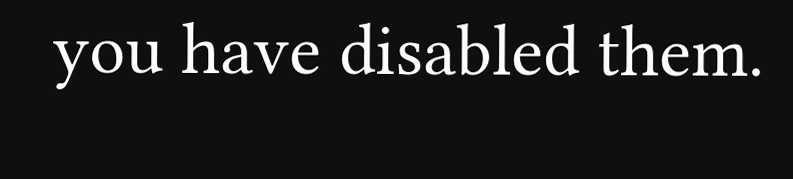you have disabled them.